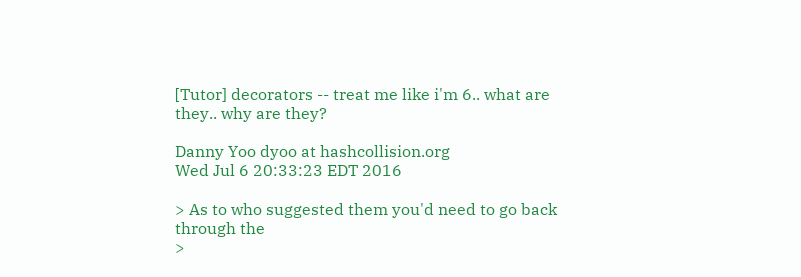[Tutor] decorators -- treat me like i'm 6.. what are they.. why are they?

Danny Yoo dyoo at hashcollision.org
Wed Jul 6 20:33:23 EDT 2016

> As to who suggested them you'd need to go back through the
>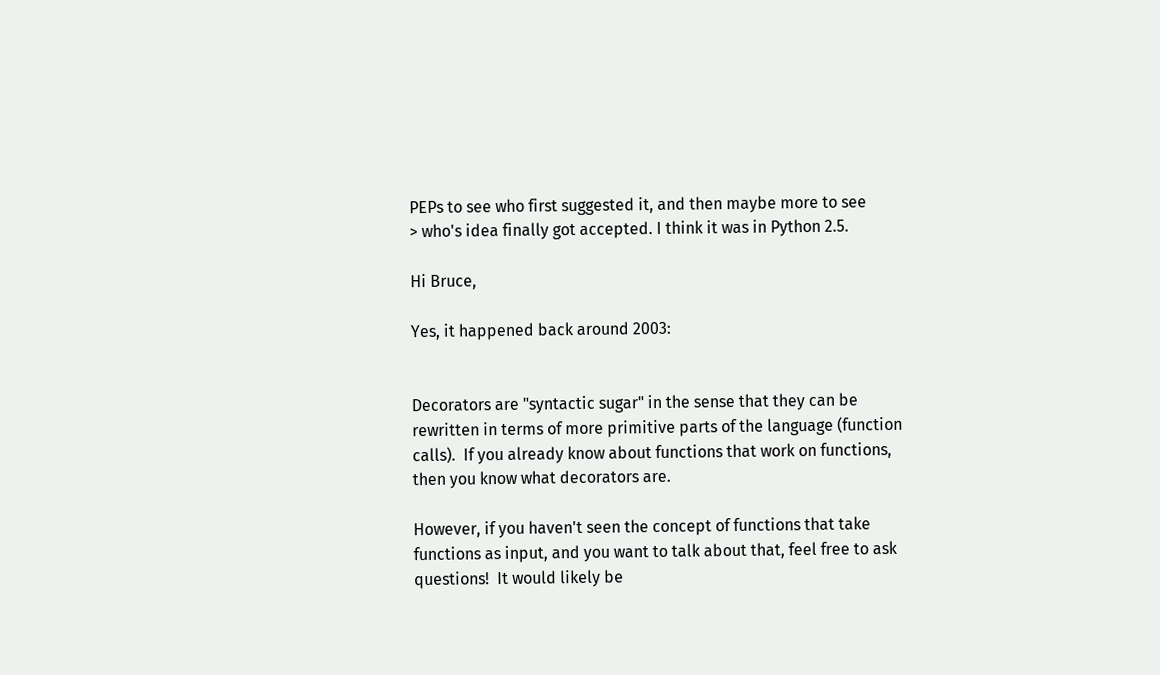PEPs to see who first suggested it, and then maybe more to see
> who's idea finally got accepted. I think it was in Python 2.5.

Hi Bruce,

Yes, it happened back around 2003:


Decorators are "syntactic sugar" in the sense that they can be
rewritten in terms of more primitive parts of the language (function
calls).  If you already know about functions that work on functions,
then you know what decorators are.

However, if you haven't seen the concept of functions that take
functions as input, and you want to talk about that, feel free to ask
questions!  It would likely be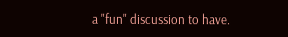a "fun" discussion to have.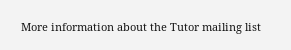More information about the Tutor mailing list